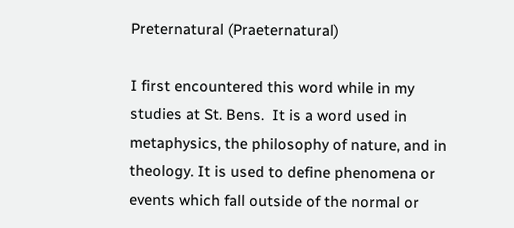Preternatural (Praeternatural)

I first encountered this word while in my studies at St. Bens.  It is a word used in metaphysics, the philosophy of nature, and in theology. It is used to define phenomena or events which fall outside of the normal or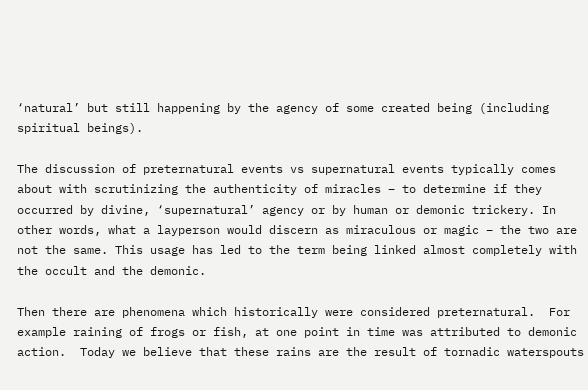‘natural’ but still happening by the agency of some created being (including spiritual beings).

The discussion of preternatural events vs supernatural events typically comes about with scrutinizing the authenticity of miracles – to determine if they occurred by divine, ‘supernatural’ agency or by human or demonic trickery. In other words, what a layperson would discern as miraculous or magic – the two are not the same. This usage has led to the term being linked almost completely with the occult and the demonic.

Then there are phenomena which historically were considered preternatural.  For example raining of frogs or fish, at one point in time was attributed to demonic action.  Today we believe that these rains are the result of tornadic waterspouts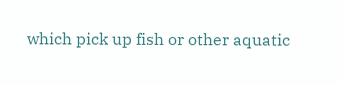which pick up fish or other aquatic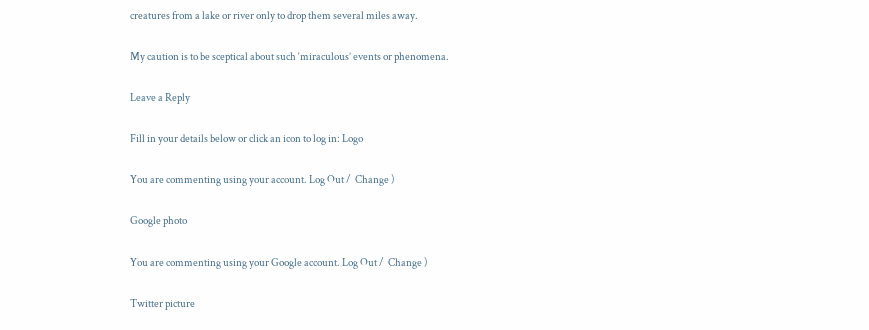creatures from a lake or river only to drop them several miles away.

My caution is to be sceptical about such ‘miraculous’ events or phenomena.

Leave a Reply

Fill in your details below or click an icon to log in: Logo

You are commenting using your account. Log Out /  Change )

Google photo

You are commenting using your Google account. Log Out /  Change )

Twitter picture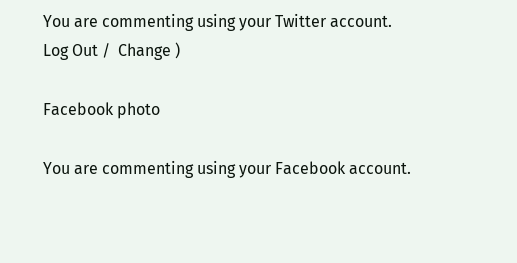You are commenting using your Twitter account. Log Out /  Change )

Facebook photo

You are commenting using your Facebook account.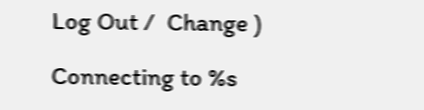Log Out /  Change )

Connecting to %s